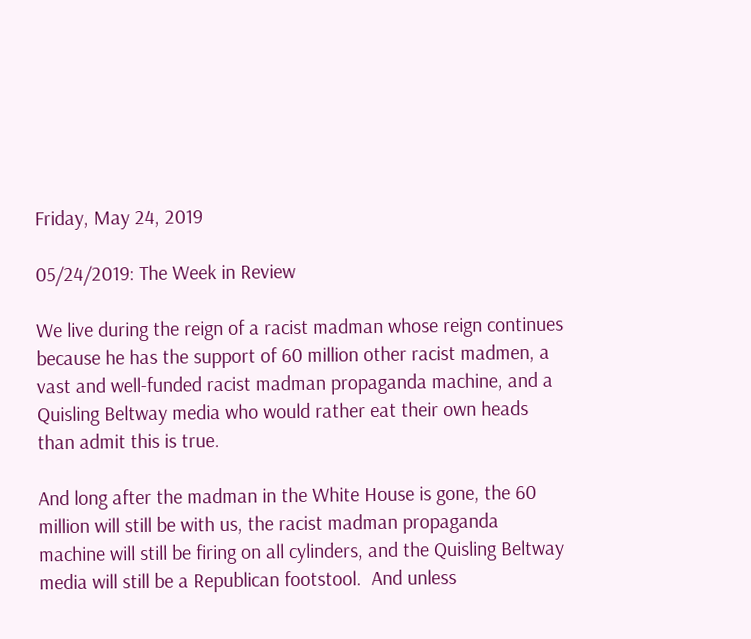Friday, May 24, 2019

05/24/2019: The Week in Review

We live during the reign of a racist madman whose reign continues because he has the support of 60 million other racist madmen, a vast and well-funded racist madman propaganda machine, and a Quisling Beltway media who would rather eat their own heads than admit this is true.

And long after the madman in the White House is gone, the 60 million will still be with us, the racist madman propaganda machine will still be firing on all cylinders, and the Quisling Beltway media will still be a Republican footstool.  And unless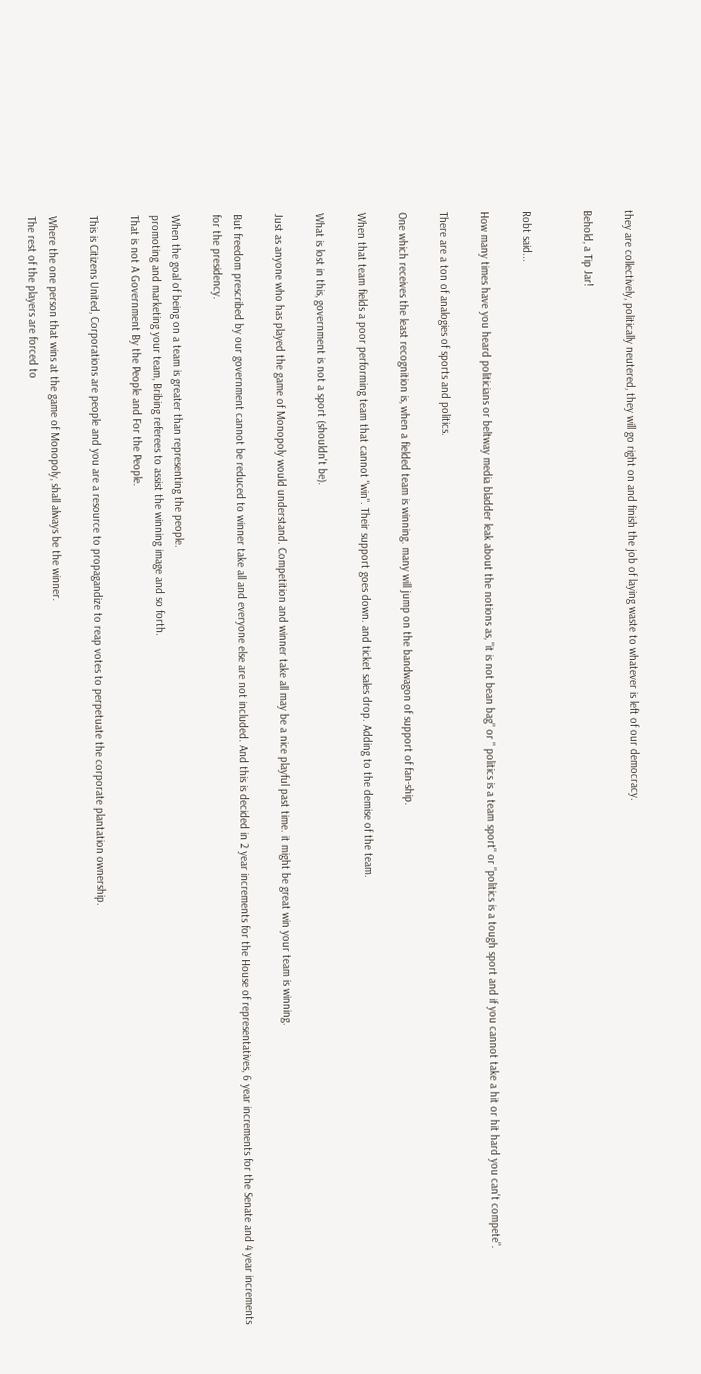they are collectively, politically neutered, they will go right on and finish the job of laying waste to whatever is left of our democracy.

Behold, a Tip Jar!


Robt said...

How many times have you heard politicians or beltway media bladder leak about the notions as, "it is not bean bag" or " politics is a team sport" or "politics is a tough sport and if you cannot take a hit or hit hard you can't compete".

There are a ton of analogies of sports and politics.

One which receives the least recognition is, when a fielded team is winning. many will jump on the bandwagon of support of fan-ship.

When that team fields a poor performing team that cannot "win". Their support goes down. and ticket sales drop. Adding to the demise of the team.

What is lost in this, government is not a sport (shouldn't be).

Just as anyone who has played the game of Monopoly would understand. Competition and winner take all may be a nice playful past time. it might be great win your team is winning.

But freedom prescribed by our government cannot be reduced to winner take all and everyone else are not included. And this is decided in 2 year increments for the House of representatives, 6 year increments for the Senate and 4 year increments for the presidency.

When the goal of being on a team is greater than representing the people.
promoting and marketing your team, Bribing referees to assist the winning image and so forth.
That is not A Government By the People and For the People.

This is Citizens United, Corporations are people and you are a resource to propagandize to reap votes to perpetuate the corporate plantation ownership.

Where the one person that wins at the game of Monopoly, shall always be the winner.
The rest of the players are forced to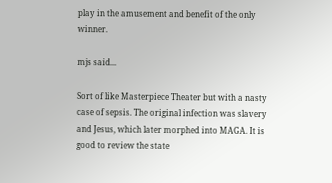play in the amusement and benefit of the only winner.

mjs said...

Sort of like Masterpiece Theater but with a nasty case of sepsis. The original infection was slavery and Jesus, which later morphed into MAGA. It is good to review the state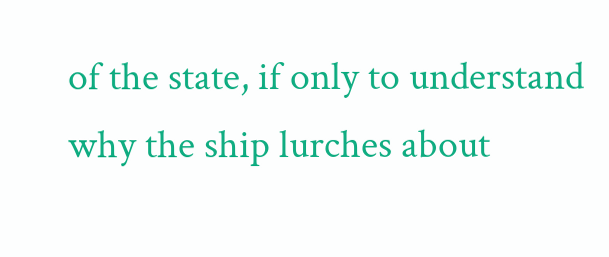of the state, if only to understand why the ship lurches about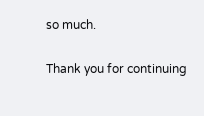so much.

Thank you for continuing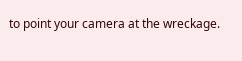to point your camera at the wreckage.